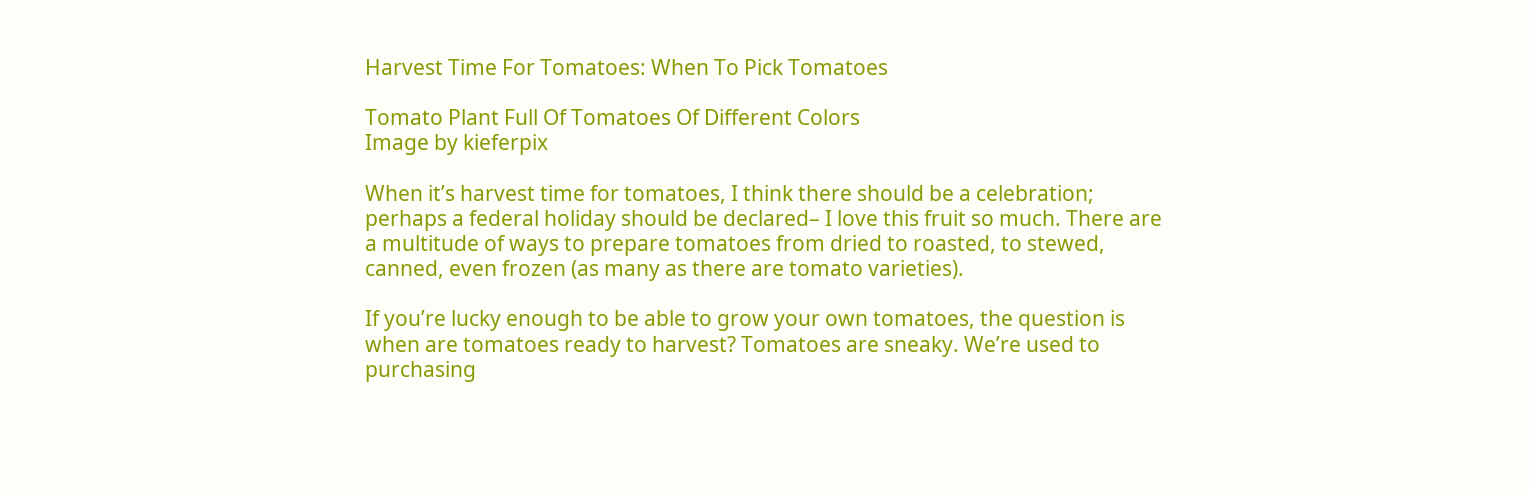Harvest Time For Tomatoes: When To Pick Tomatoes

Tomato Plant Full Of Tomatoes Of Different Colors
Image by kieferpix

When it’s harvest time for tomatoes, I think there should be a celebration; perhaps a federal holiday should be declared– I love this fruit so much. There are a multitude of ways to prepare tomatoes from dried to roasted, to stewed, canned, even frozen (as many as there are tomato varieties).

If you’re lucky enough to be able to grow your own tomatoes, the question is when are tomatoes ready to harvest? Tomatoes are sneaky. We’re used to purchasing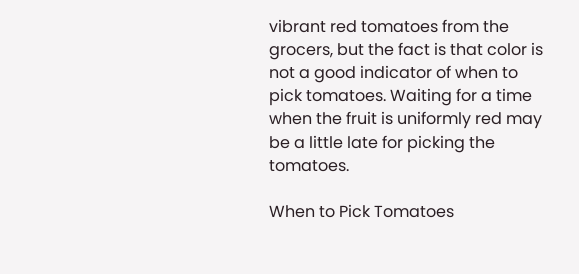vibrant red tomatoes from the grocers, but the fact is that color is not a good indicator of when to pick tomatoes. Waiting for a time when the fruit is uniformly red may be a little late for picking the tomatoes.

When to Pick Tomatoes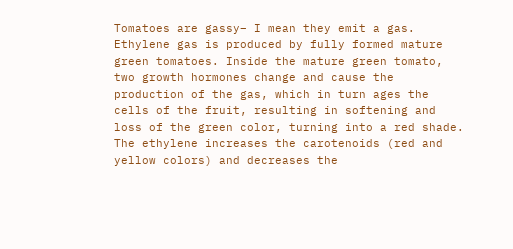Tomatoes are gassy– I mean they emit a gas. Ethylene gas is produced by fully formed mature green tomatoes. Inside the mature green tomato, two growth hormones change and cause the production of the gas, which in turn ages the cells of the fruit, resulting in softening and loss of the green color, turning into a red shade. The ethylene increases the carotenoids (red and yellow colors) and decreases the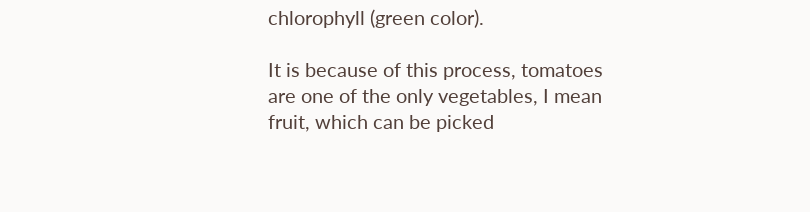chlorophyll (green color).

It is because of this process, tomatoes are one of the only vegetables, I mean fruit, which can be picked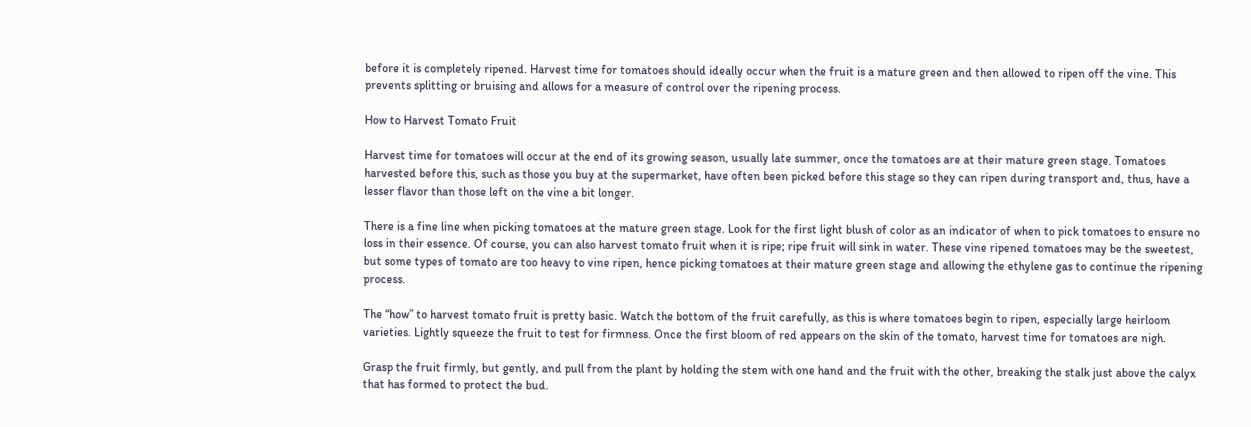before it is completely ripened. Harvest time for tomatoes should ideally occur when the fruit is a mature green and then allowed to ripen off the vine. This prevents splitting or bruising and allows for a measure of control over the ripening process.

How to Harvest Tomato Fruit

Harvest time for tomatoes will occur at the end of its growing season, usually late summer, once the tomatoes are at their mature green stage. Tomatoes harvested before this, such as those you buy at the supermarket, have often been picked before this stage so they can ripen during transport and, thus, have a lesser flavor than those left on the vine a bit longer.

There is a fine line when picking tomatoes at the mature green stage. Look for the first light blush of color as an indicator of when to pick tomatoes to ensure no loss in their essence. Of course, you can also harvest tomato fruit when it is ripe; ripe fruit will sink in water. These vine ripened tomatoes may be the sweetest, but some types of tomato are too heavy to vine ripen, hence picking tomatoes at their mature green stage and allowing the ethylene gas to continue the ripening process.

The “how” to harvest tomato fruit is pretty basic. Watch the bottom of the fruit carefully, as this is where tomatoes begin to ripen, especially large heirloom varieties. Lightly squeeze the fruit to test for firmness. Once the first bloom of red appears on the skin of the tomato, harvest time for tomatoes are nigh.

Grasp the fruit firmly, but gently, and pull from the plant by holding the stem with one hand and the fruit with the other, breaking the stalk just above the calyx that has formed to protect the bud.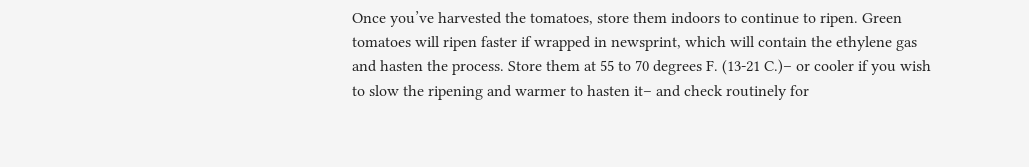Once you’ve harvested the tomatoes, store them indoors to continue to ripen. Green tomatoes will ripen faster if wrapped in newsprint, which will contain the ethylene gas and hasten the process. Store them at 55 to 70 degrees F. (13-21 C.)– or cooler if you wish to slow the ripening and warmer to hasten it– and check routinely for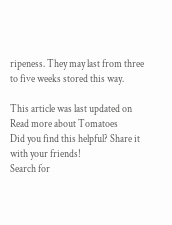ripeness. They may last from three to five weeks stored this way.

This article was last updated on
Read more about Tomatoes
Did you find this helpful? Share it with your friends!
Search for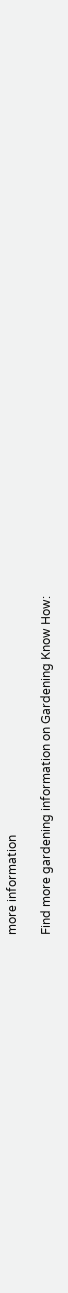more information

Find more gardening information on Gardening Know How: